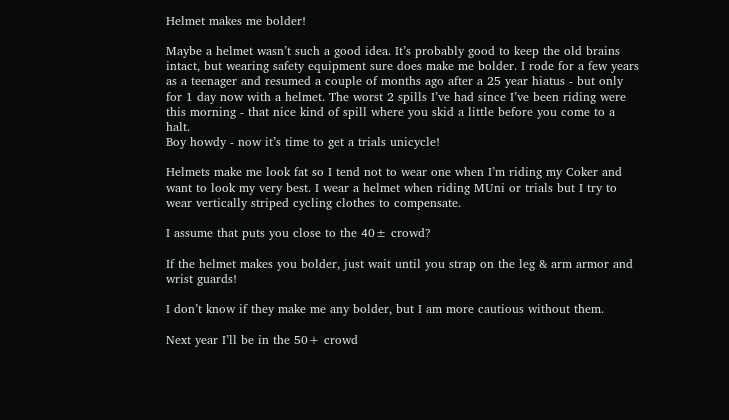Helmet makes me bolder!

Maybe a helmet wasn’t such a good idea. It’s probably good to keep the old brains intact, but wearing safety equipment sure does make me bolder. I rode for a few years as a teenager and resumed a couple of months ago after a 25 year hiatus - but only for 1 day now with a helmet. The worst 2 spills I’ve had since I’ve been riding were this morning - that nice kind of spill where you skid a little before you come to a halt.
Boy howdy - now it’s time to get a trials unicycle!

Helmets make me look fat so I tend not to wear one when I’m riding my Coker and want to look my very best. I wear a helmet when riding MUni or trials but I try to wear vertically striped cycling clothes to compensate.

I assume that puts you close to the 40± crowd?

If the helmet makes you bolder, just wait until you strap on the leg & arm armor and wrist guards!

I don’t know if they make me any bolder, but I am more cautious without them.

Next year I’ll be in the 50+ crowd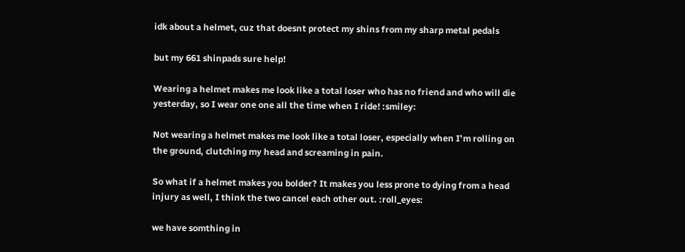idk about a helmet, cuz that doesnt protect my shins from my sharp metal pedals

but my 661 shinpads sure help!

Wearing a helmet makes me look like a total loser who has no friend and who will die yesterday, so I wear one one all the time when I ride! :smiley:

Not wearing a helmet makes me look like a total loser, especially when I’m rolling on the ground, clutching my head and screaming in pain.

So what if a helmet makes you bolder? It makes you less prone to dying from a head injury as well, I think the two cancel each other out. :roll_eyes:

we have somthing in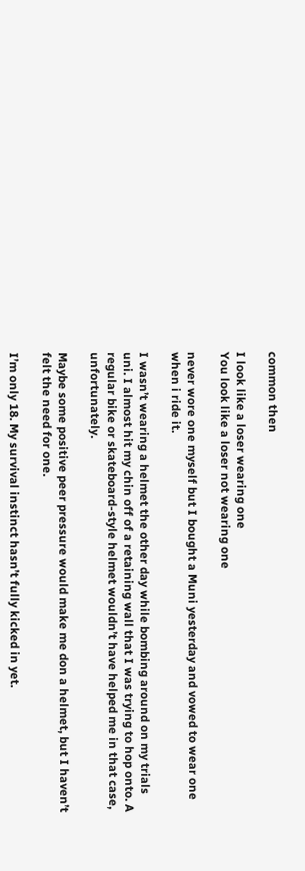common then

I look like a loser wearing one
You look like a loser not wearing one

never wore one myself but I bought a Muni yesterday and vowed to wear one when i ride it.

I wasn’t wearing a helmet the other day while bombing around on my trials uni. I almost hit my chin off of a retaining wall that I was trying to hop onto. A regular bike or skateboard-style helmet wouldn’t have helped me in that case, unfortunately.

Maybe some positive peer pressure would make me don a helmet, but I haven’t felt the need for one.

I’m only 18. My survival instinct hasn’t fully kicked in yet.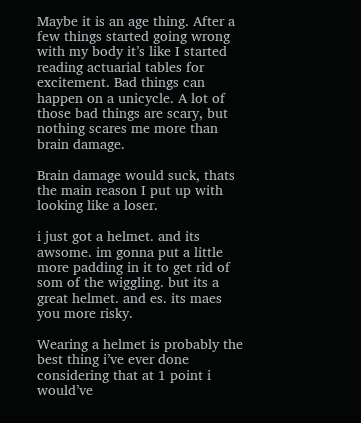Maybe it is an age thing. After a few things started going wrong with my body it’s like I started reading actuarial tables for excitement. Bad things can happen on a unicycle. A lot of those bad things are scary, but nothing scares me more than brain damage.

Brain damage would suck, thats the main reason I put up with looking like a loser.

i just got a helmet. and its awsome. im gonna put a little more padding in it to get rid of som of the wiggling. but its a great helmet. and es. its maes you more risky.

Wearing a helmet is probably the best thing i’ve ever done considering that at 1 point i would’ve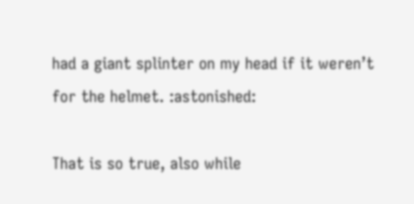had a giant splinter on my head if it weren’t for the helmet. :astonished:

That is so true, also while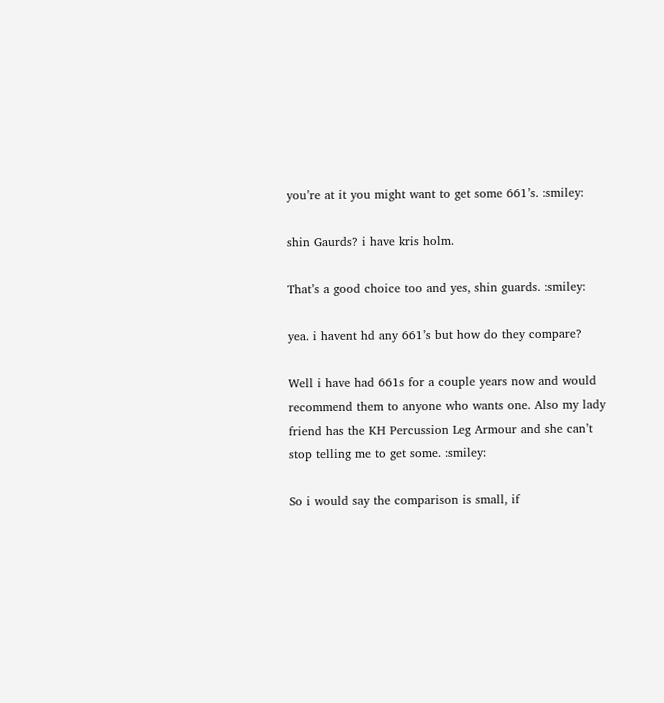you’re at it you might want to get some 661’s. :smiley:

shin Gaurds? i have kris holm.

That’s a good choice too and yes, shin guards. :smiley:

yea. i havent hd any 661’s but how do they compare?

Well i have had 661s for a couple years now and would recommend them to anyone who wants one. Also my lady friend has the KH Percussion Leg Armour and she can’t stop telling me to get some. :smiley:

So i would say the comparison is small, if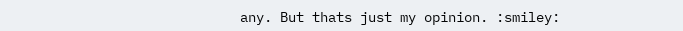any. But thats just my opinion. :smiley: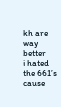kh are way better
i hated the 661’s cause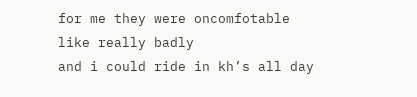for me they were oncomfotable
like really badly
and i could ride in kh’s all day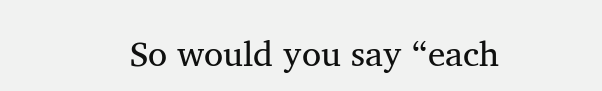So would you say “each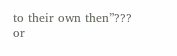to their own then”??? or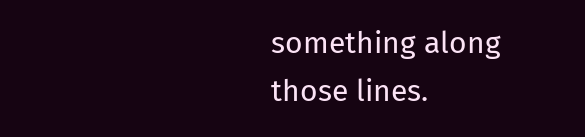something along those lines.